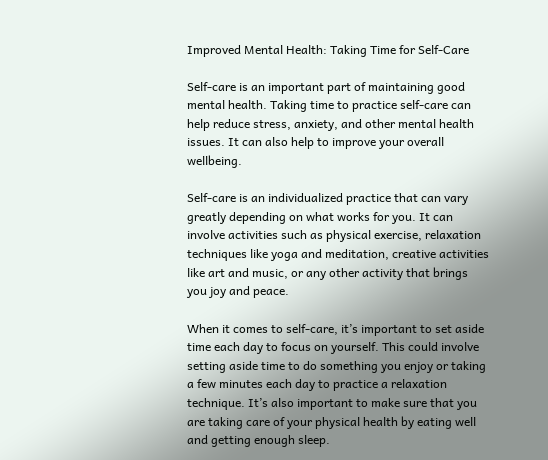Improved Mental Health: Taking Time for Self-Care

Self-care is an important part of maintaining good mental health. Taking time to practice self-care can help reduce stress, anxiety, and other mental health issues. It can also help to improve your overall wellbeing.

Self-care is an individualized practice that can vary greatly depending on what works for you. It can involve activities such as physical exercise, relaxation techniques like yoga and meditation, creative activities like art and music, or any other activity that brings you joy and peace.

When it comes to self-care, it’s important to set aside time each day to focus on yourself. This could involve setting aside time to do something you enjoy or taking a few minutes each day to practice a relaxation technique. It’s also important to make sure that you are taking care of your physical health by eating well and getting enough sleep.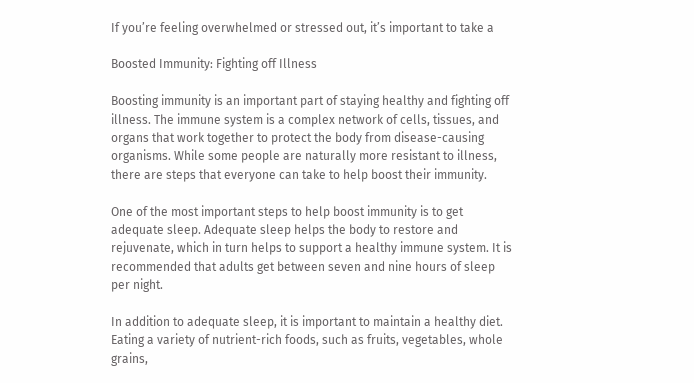If you’re feeling overwhelmed or stressed out, it’s important to take a

Boosted Immunity: Fighting off Illness

Boosting immunity is an important part of staying healthy and fighting off illness. The immune system is a complex network of cells, tissues, and organs that work together to protect the body from disease-causing organisms. While some people are naturally more resistant to illness, there are steps that everyone can take to help boost their immunity.

One of the most important steps to help boost immunity is to get adequate sleep. Adequate sleep helps the body to restore and rejuvenate, which in turn helps to support a healthy immune system. It is recommended that adults get between seven and nine hours of sleep per night.

In addition to adequate sleep, it is important to maintain a healthy diet. Eating a variety of nutrient-rich foods, such as fruits, vegetables, whole grains,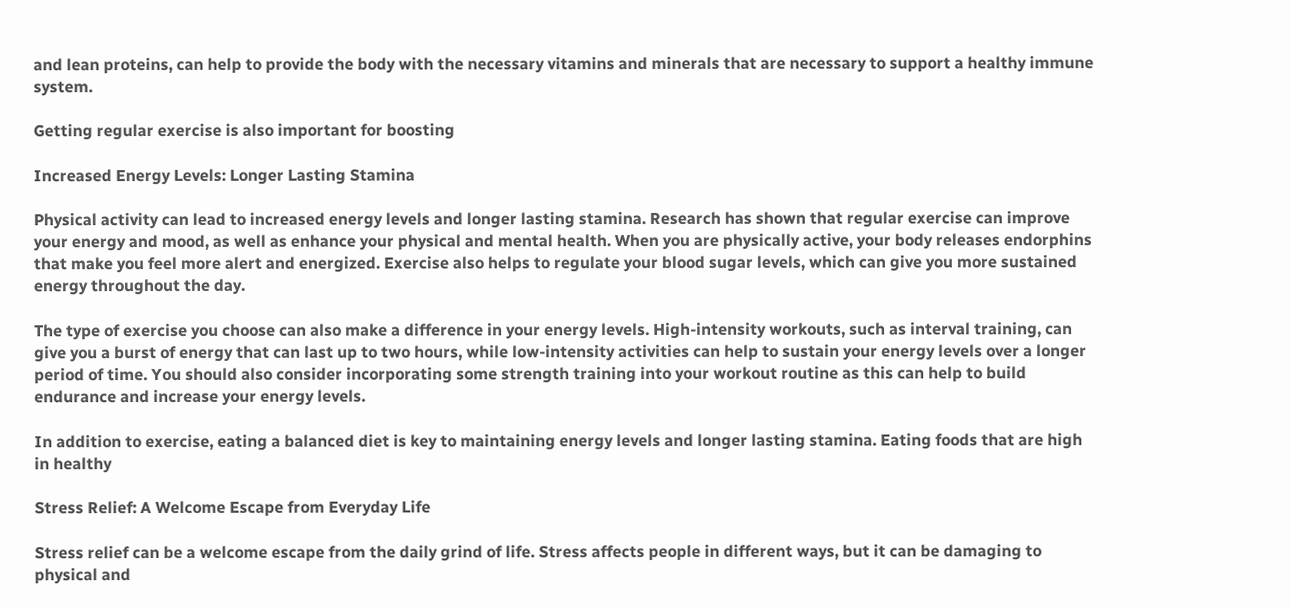and lean proteins, can help to provide the body with the necessary vitamins and minerals that are necessary to support a healthy immune system.

Getting regular exercise is also important for boosting

Increased Energy Levels: Longer Lasting Stamina

Physical activity can lead to increased energy levels and longer lasting stamina. Research has shown that regular exercise can improve your energy and mood, as well as enhance your physical and mental health. When you are physically active, your body releases endorphins that make you feel more alert and energized. Exercise also helps to regulate your blood sugar levels, which can give you more sustained energy throughout the day.

The type of exercise you choose can also make a difference in your energy levels. High-intensity workouts, such as interval training, can give you a burst of energy that can last up to two hours, while low-intensity activities can help to sustain your energy levels over a longer period of time. You should also consider incorporating some strength training into your workout routine as this can help to build endurance and increase your energy levels.

In addition to exercise, eating a balanced diet is key to maintaining energy levels and longer lasting stamina. Eating foods that are high in healthy

Stress Relief: A Welcome Escape from Everyday Life

Stress relief can be a welcome escape from the daily grind of life. Stress affects people in different ways, but it can be damaging to physical and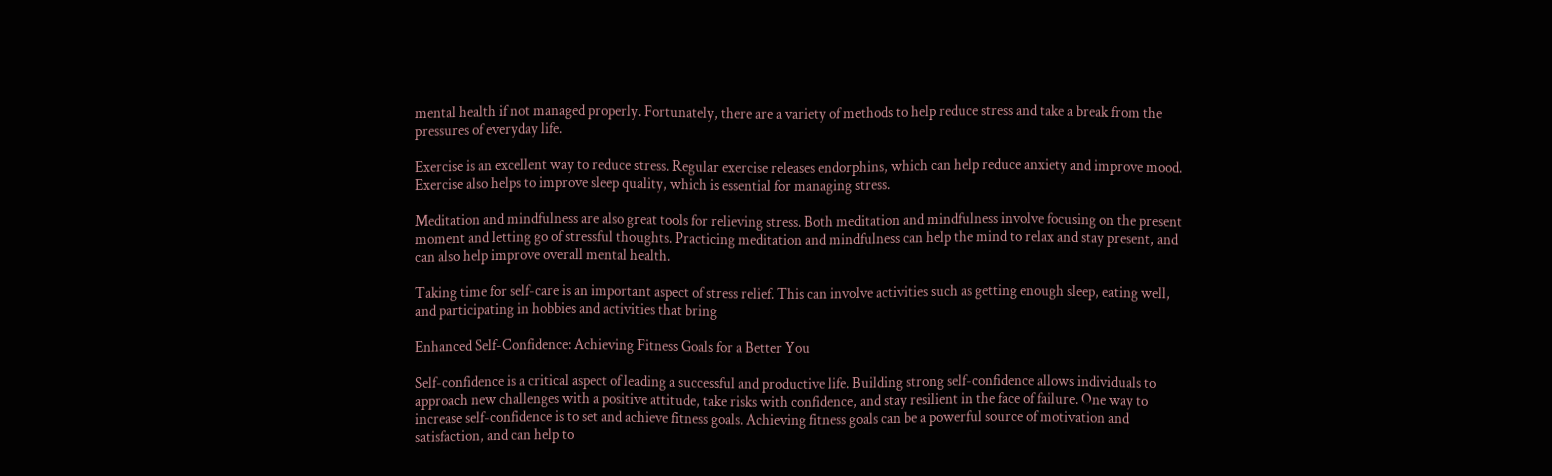mental health if not managed properly. Fortunately, there are a variety of methods to help reduce stress and take a break from the pressures of everyday life.

Exercise is an excellent way to reduce stress. Regular exercise releases endorphins, which can help reduce anxiety and improve mood. Exercise also helps to improve sleep quality, which is essential for managing stress.

Meditation and mindfulness are also great tools for relieving stress. Both meditation and mindfulness involve focusing on the present moment and letting go of stressful thoughts. Practicing meditation and mindfulness can help the mind to relax and stay present, and can also help improve overall mental health.

Taking time for self-care is an important aspect of stress relief. This can involve activities such as getting enough sleep, eating well, and participating in hobbies and activities that bring

Enhanced Self-Confidence: Achieving Fitness Goals for a Better You

Self-confidence is a critical aspect of leading a successful and productive life. Building strong self-confidence allows individuals to approach new challenges with a positive attitude, take risks with confidence, and stay resilient in the face of failure. One way to increase self-confidence is to set and achieve fitness goals. Achieving fitness goals can be a powerful source of motivation and satisfaction, and can help to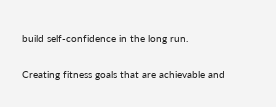build self-confidence in the long run.

Creating fitness goals that are achievable and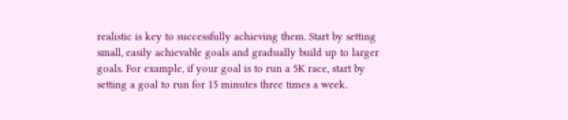realistic is key to successfully achieving them. Start by setting small, easily achievable goals and gradually build up to larger goals. For example, if your goal is to run a 5K race, start by setting a goal to run for 15 minutes three times a week.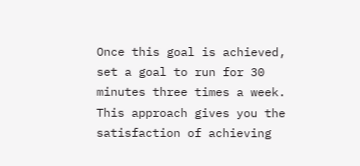Once this goal is achieved, set a goal to run for 30 minutes three times a week. This approach gives you the satisfaction of achieving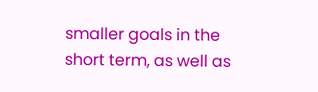smaller goals in the short term, as well as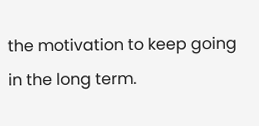the motivation to keep going in the long term.